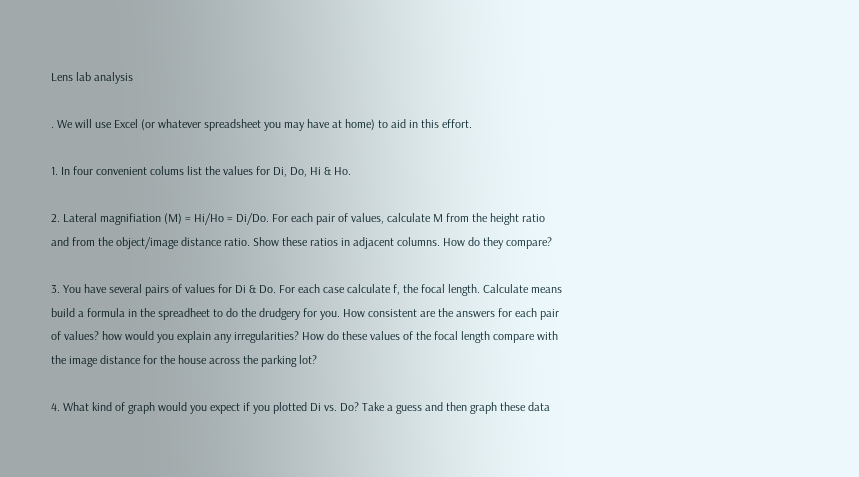Lens lab analysis

. We will use Excel (or whatever spreadsheet you may have at home) to aid in this effort.

1. In four convenient colums list the values for Di, Do, Hi & Ho.

2. Lateral magnifiation (M) = Hi/Ho = Di/Do. For each pair of values, calculate M from the height ratio and from the object/image distance ratio. Show these ratios in adjacent columns. How do they compare?

3. You have several pairs of values for Di & Do. For each case calculate f, the focal length. Calculate means build a formula in the spreadheet to do the drudgery for you. How consistent are the answers for each pair of values? how would you explain any irregularities? How do these values of the focal length compare with the image distance for the house across the parking lot?

4. What kind of graph would you expect if you plotted Di vs. Do? Take a guess and then graph these data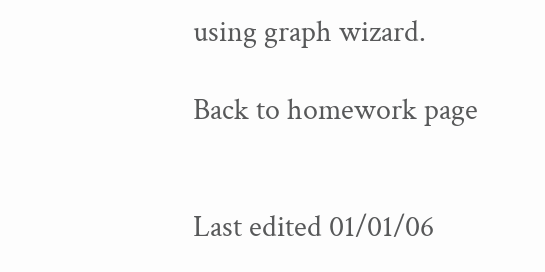using graph wizard.

Back to homework page


Last edited 01/01/06